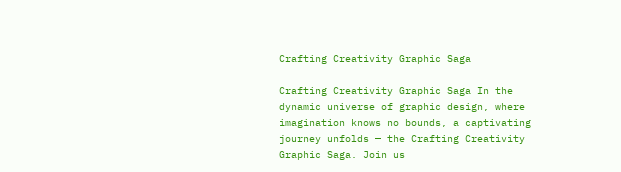Crafting Creativity Graphic Saga

Crafting Creativity Graphic Saga In the dynamic universe of graphic design, where imagination knows no bounds, a captivating journey unfolds — the Crafting Creativity Graphic Saga. Join us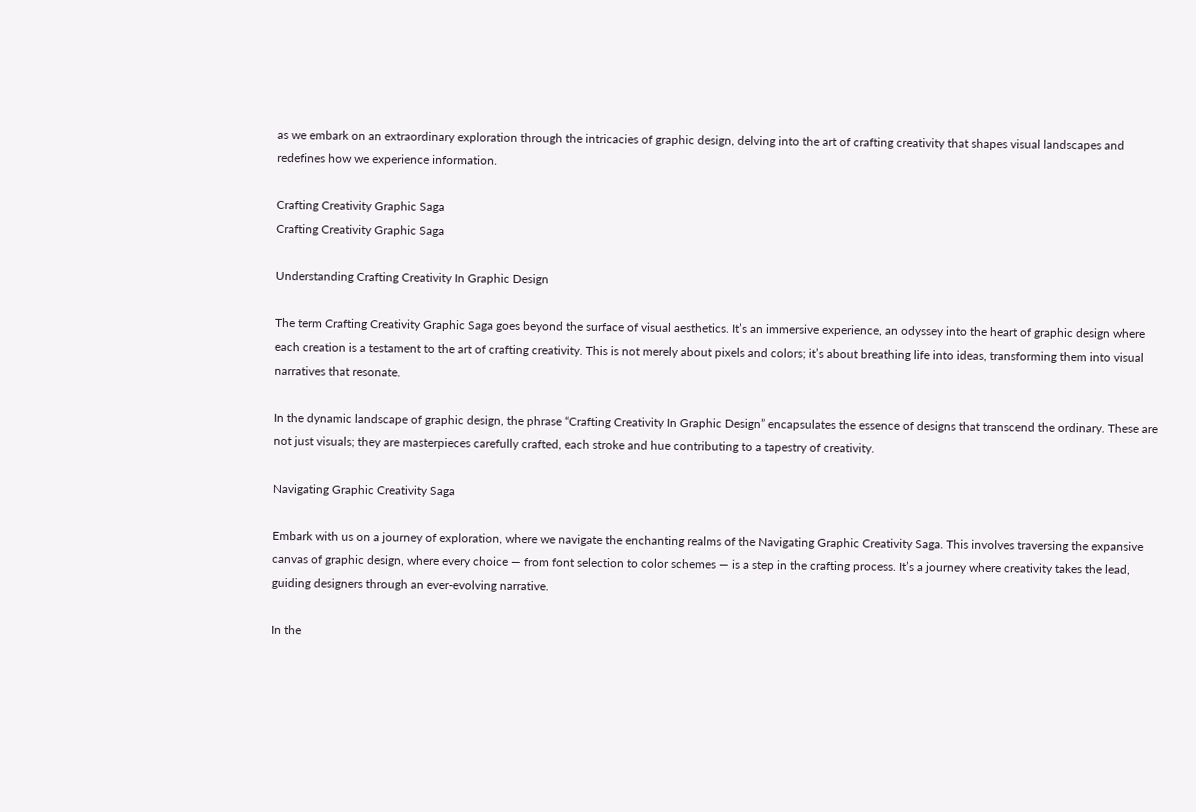as we embark on an extraordinary exploration through the intricacies of graphic design, delving into the art of crafting creativity that shapes visual landscapes and redefines how we experience information.

Crafting Creativity Graphic Saga
Crafting Creativity Graphic Saga

Understanding Crafting Creativity In Graphic Design

The term Crafting Creativity Graphic Saga goes beyond the surface of visual aesthetics. It’s an immersive experience, an odyssey into the heart of graphic design where each creation is a testament to the art of crafting creativity. This is not merely about pixels and colors; it’s about breathing life into ideas, transforming them into visual narratives that resonate.

In the dynamic landscape of graphic design, the phrase “Crafting Creativity In Graphic Design” encapsulates the essence of designs that transcend the ordinary. These are not just visuals; they are masterpieces carefully crafted, each stroke and hue contributing to a tapestry of creativity.

Navigating Graphic Creativity Saga

Embark with us on a journey of exploration, where we navigate the enchanting realms of the Navigating Graphic Creativity Saga. This involves traversing the expansive canvas of graphic design, where every choice — from font selection to color schemes — is a step in the crafting process. It’s a journey where creativity takes the lead, guiding designers through an ever-evolving narrative.

In the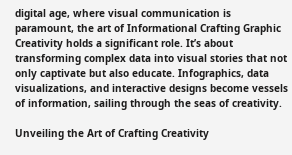digital age, where visual communication is paramount, the art of Informational Crafting Graphic Creativity holds a significant role. It’s about transforming complex data into visual stories that not only captivate but also educate. Infographics, data visualizations, and interactive designs become vessels of information, sailing through the seas of creativity.

Unveiling the Art of Crafting Creativity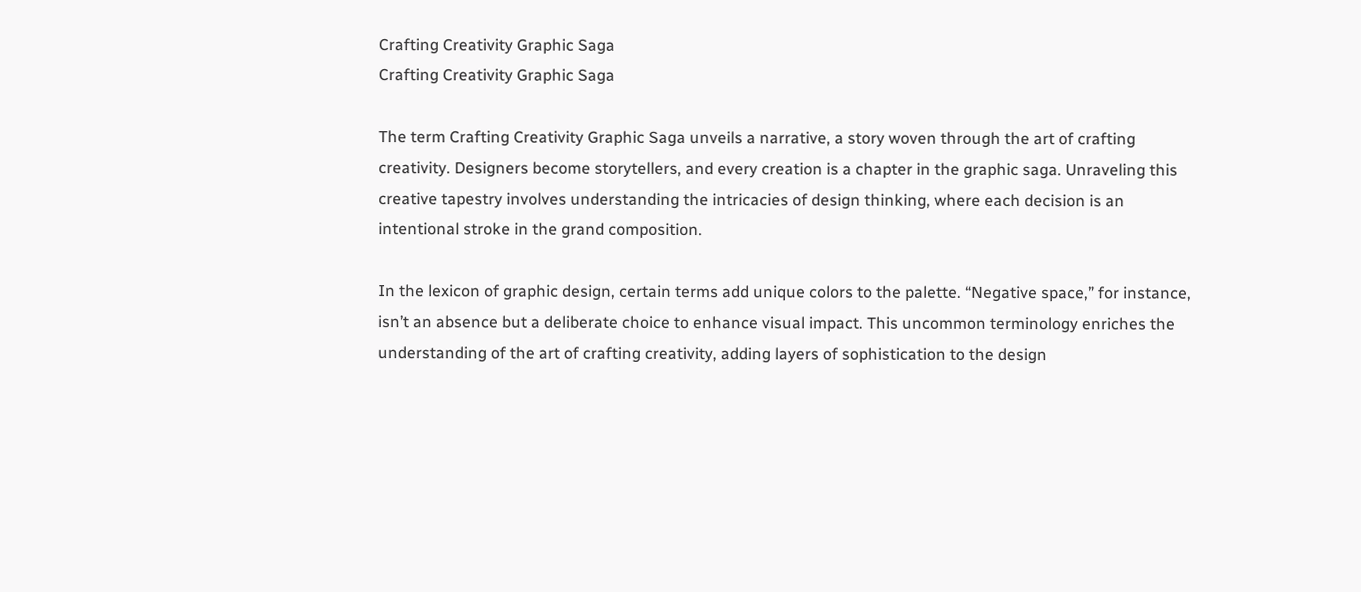Crafting Creativity Graphic Saga
Crafting Creativity Graphic Saga

The term Crafting Creativity Graphic Saga unveils a narrative, a story woven through the art of crafting creativity. Designers become storytellers, and every creation is a chapter in the graphic saga. Unraveling this creative tapestry involves understanding the intricacies of design thinking, where each decision is an intentional stroke in the grand composition.

In the lexicon of graphic design, certain terms add unique colors to the palette. “Negative space,” for instance, isn’t an absence but a deliberate choice to enhance visual impact. This uncommon terminology enriches the understanding of the art of crafting creativity, adding layers of sophistication to the design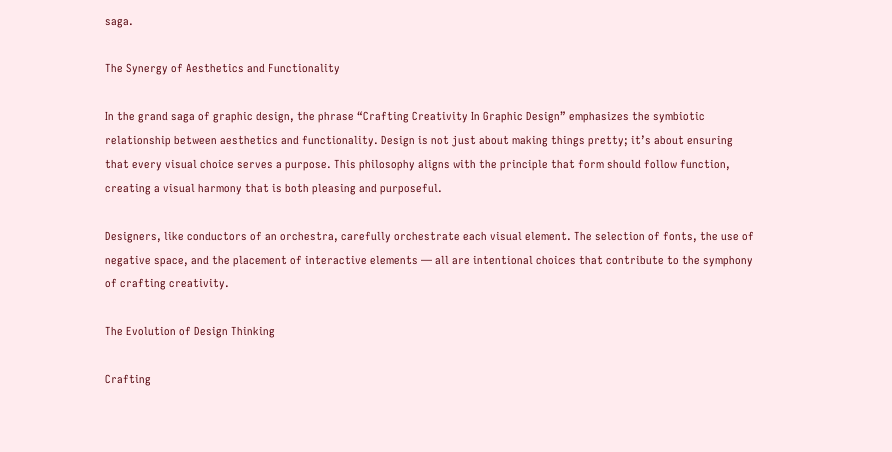saga.

The Synergy of Aesthetics and Functionality

In the grand saga of graphic design, the phrase “Crafting Creativity In Graphic Design” emphasizes the symbiotic relationship between aesthetics and functionality. Design is not just about making things pretty; it’s about ensuring that every visual choice serves a purpose. This philosophy aligns with the principle that form should follow function, creating a visual harmony that is both pleasing and purposeful.

Designers, like conductors of an orchestra, carefully orchestrate each visual element. The selection of fonts, the use of negative space, and the placement of interactive elements — all are intentional choices that contribute to the symphony of crafting creativity.

The Evolution of Design Thinking

Crafting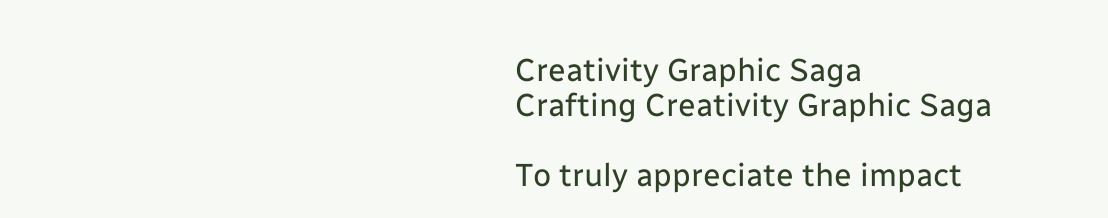Creativity Graphic Saga
Crafting Creativity Graphic Saga

To truly appreciate the impact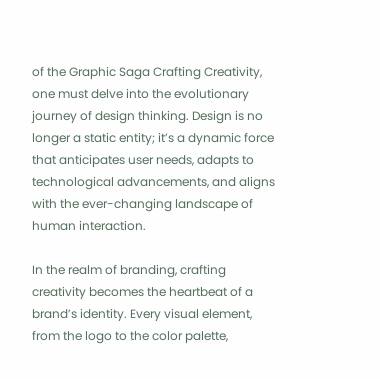of the Graphic Saga Crafting Creativity, one must delve into the evolutionary journey of design thinking. Design is no longer a static entity; it’s a dynamic force that anticipates user needs, adapts to technological advancements, and aligns with the ever-changing landscape of human interaction.

In the realm of branding, crafting creativity becomes the heartbeat of a brand’s identity. Every visual element, from the logo to the color palette,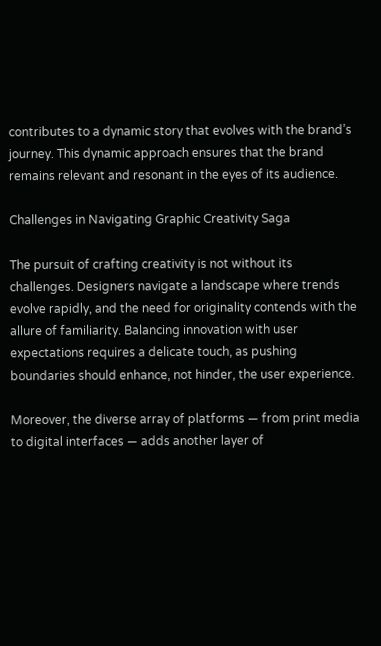contributes to a dynamic story that evolves with the brand’s journey. This dynamic approach ensures that the brand remains relevant and resonant in the eyes of its audience.

Challenges in Navigating Graphic Creativity Saga

The pursuit of crafting creativity is not without its challenges. Designers navigate a landscape where trends evolve rapidly, and the need for originality contends with the allure of familiarity. Balancing innovation with user expectations requires a delicate touch, as pushing boundaries should enhance, not hinder, the user experience.

Moreover, the diverse array of platforms — from print media to digital interfaces — adds another layer of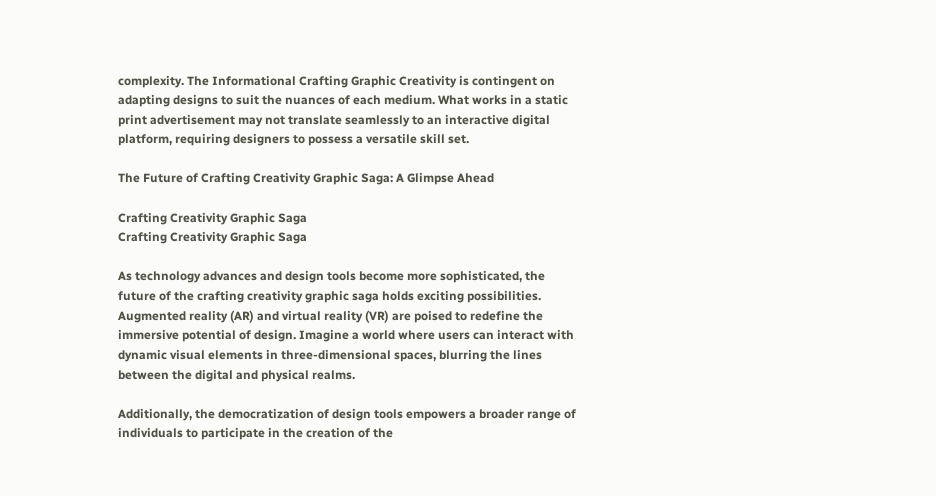complexity. The Informational Crafting Graphic Creativity is contingent on adapting designs to suit the nuances of each medium. What works in a static print advertisement may not translate seamlessly to an interactive digital platform, requiring designers to possess a versatile skill set.

The Future of Crafting Creativity Graphic Saga: A Glimpse Ahead

Crafting Creativity Graphic Saga
Crafting Creativity Graphic Saga

As technology advances and design tools become more sophisticated, the future of the crafting creativity graphic saga holds exciting possibilities. Augmented reality (AR) and virtual reality (VR) are poised to redefine the immersive potential of design. Imagine a world where users can interact with dynamic visual elements in three-dimensional spaces, blurring the lines between the digital and physical realms.

Additionally, the democratization of design tools empowers a broader range of individuals to participate in the creation of the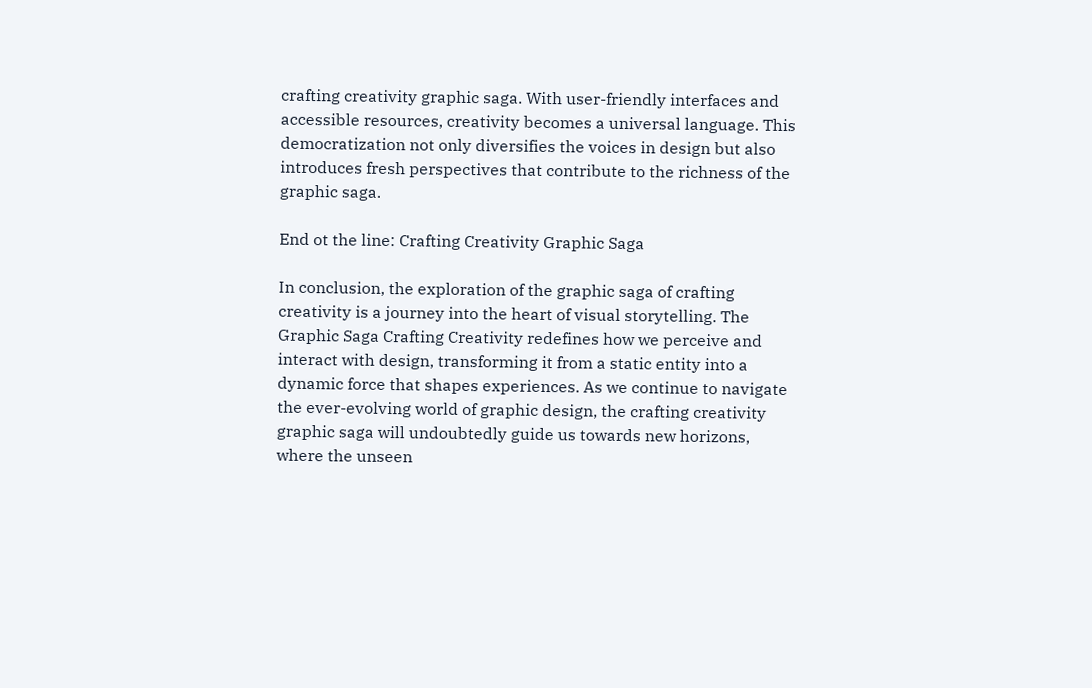crafting creativity graphic saga. With user-friendly interfaces and accessible resources, creativity becomes a universal language. This democratization not only diversifies the voices in design but also introduces fresh perspectives that contribute to the richness of the graphic saga.

End ot the line: Crafting Creativity Graphic Saga

In conclusion, the exploration of the graphic saga of crafting creativity is a journey into the heart of visual storytelling. The Graphic Saga Crafting Creativity redefines how we perceive and interact with design, transforming it from a static entity into a dynamic force that shapes experiences. As we continue to navigate the ever-evolving world of graphic design, the crafting creativity graphic saga will undoubtedly guide us towards new horizons, where the unseen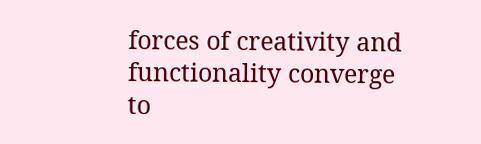forces of creativity and functionality converge to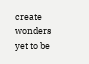create wonders yet to be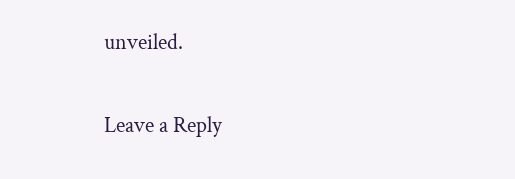unveiled.

Leave a Reply